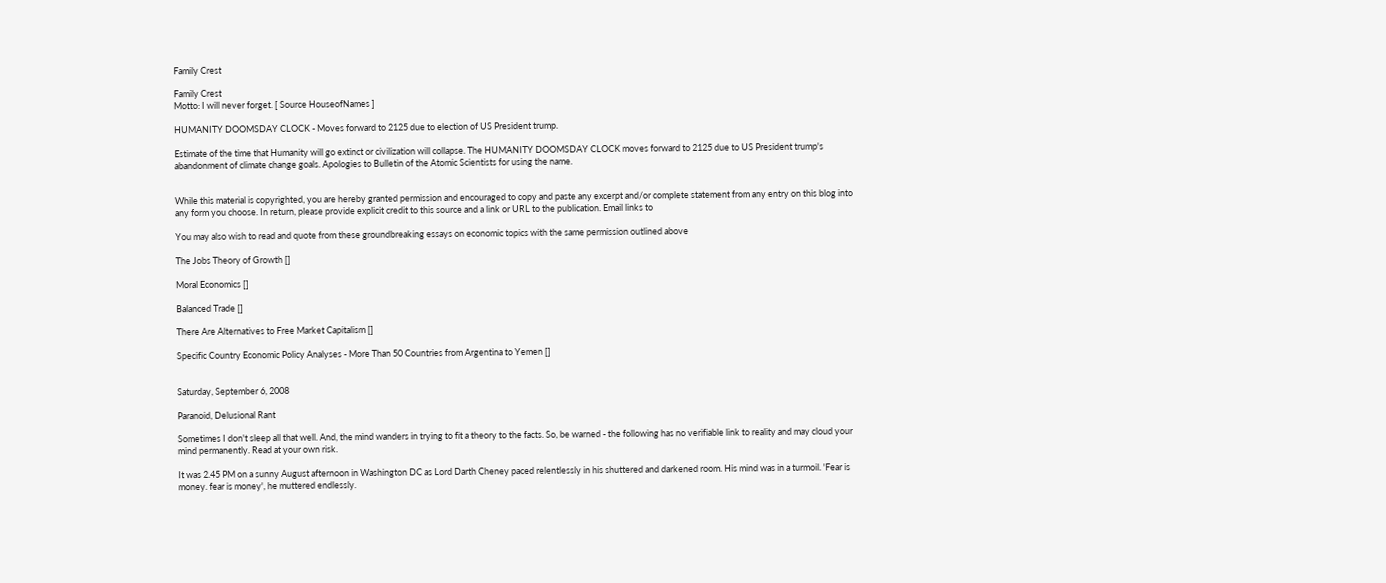Family Crest

Family Crest
Motto: I will never forget. [ Source HouseofNames ]

HUMANITY DOOMSDAY CLOCK - Moves forward to 2125 due to election of US President trump.

Estimate of the time that Humanity will go extinct or civilization will collapse. The HUMANITY DOOMSDAY CLOCK moves forward to 2125 due to US President trump's abandonment of climate change goals. Apologies to Bulletin of the Atomic Scientists for using the name.


While this material is copyrighted, you are hereby granted permission and encouraged to copy and paste any excerpt and/or complete statement from any entry on this blog into any form you choose. In return, please provide explicit credit to this source and a link or URL to the publication. Email links to

You may also wish to read and quote from these groundbreaking essays on economic topics with the same permission outlined above

The Jobs Theory of Growth []

Moral Economics []

Balanced Trade []

There Are Alternatives to Free Market Capitalism []

Specific Country Economic Policy Analyses - More Than 50 Countries from Argentina to Yemen []


Saturday, September 6, 2008

Paranoid, Delusional Rant

Sometimes I don't sleep all that well. And, the mind wanders in trying to fit a theory to the facts. So, be warned - the following has no verifiable link to reality and may cloud your mind permanently. Read at your own risk.

It was 2.45 PM on a sunny August afternoon in Washington DC as Lord Darth Cheney paced relentlessly in his shuttered and darkened room. His mind was in a turmoil. 'Fear is money. fear is money', he muttered endlessly.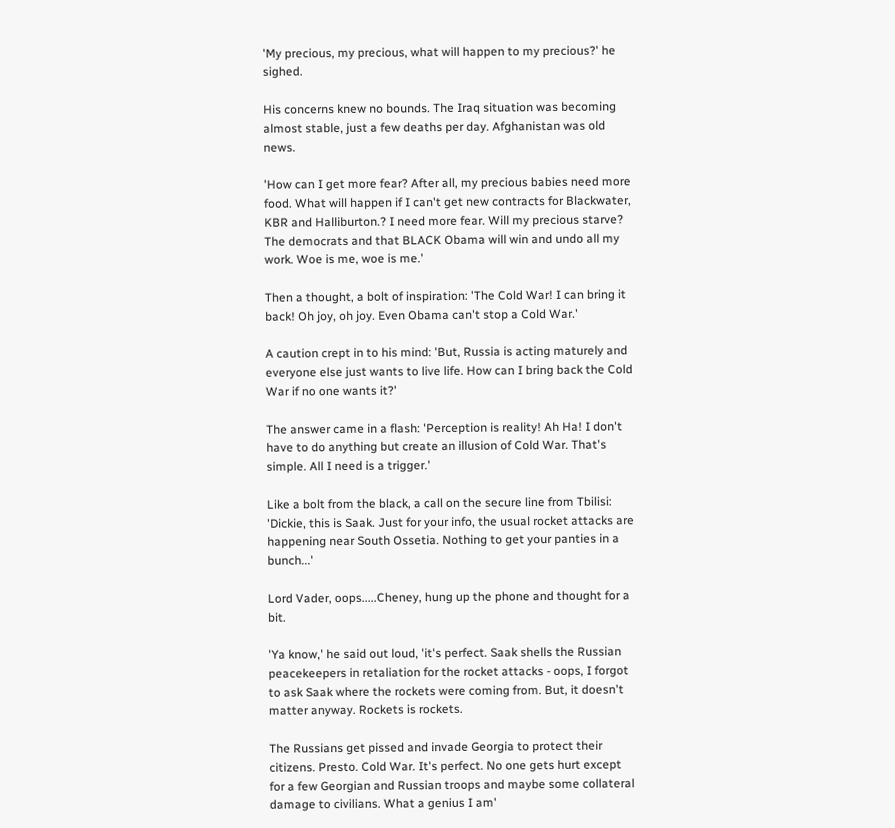'My precious, my precious, what will happen to my precious?' he sighed.

His concerns knew no bounds. The Iraq situation was becoming almost stable, just a few deaths per day. Afghanistan was old news.

'How can I get more fear? After all, my precious babies need more food. What will happen if I can't get new contracts for Blackwater, KBR and Halliburton.? I need more fear. Will my precious starve? The democrats and that BLACK Obama will win and undo all my work. Woe is me, woe is me.'

Then a thought, a bolt of inspiration: 'The Cold War! I can bring it back! Oh joy, oh joy. Even Obama can't stop a Cold War.'

A caution crept in to his mind: 'But, Russia is acting maturely and everyone else just wants to live life. How can I bring back the Cold War if no one wants it?'

The answer came in a flash: 'Perception is reality! Ah Ha! I don't have to do anything but create an illusion of Cold War. That's simple. All I need is a trigger.'

Like a bolt from the black, a call on the secure line from Tbilisi: 'Dickie, this is Saak. Just for your info, the usual rocket attacks are happening near South Ossetia. Nothing to get your panties in a bunch...'

Lord Vader, oops.....Cheney, hung up the phone and thought for a bit.

'Ya know,' he said out loud, 'it's perfect. Saak shells the Russian peacekeepers in retaliation for the rocket attacks - oops, I forgot to ask Saak where the rockets were coming from. But, it doesn't matter anyway. Rockets is rockets.

The Russians get pissed and invade Georgia to protect their citizens. Presto. Cold War. It's perfect. No one gets hurt except for a few Georgian and Russian troops and maybe some collateral damage to civilians. What a genius I am'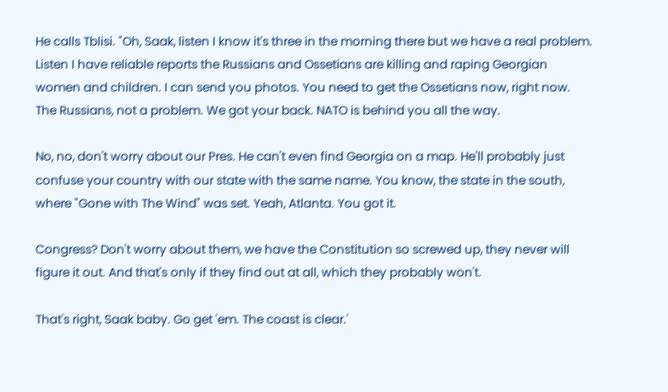He calls Tblisi. "Oh, Saak, listen I know it's three in the morning there but we have a real problem. Listen I have reliable reports the Russians and Ossetians are killing and raping Georgian women and children. I can send you photos. You need to get the Ossetians now, right now. The Russians, not a problem. We got your back. NATO is behind you all the way.

No, no, don't worry about our Pres. He can't even find Georgia on a map. He'll probably just confuse your country with our state with the same name. You know, the state in the south, where "Gone with The Wind" was set. Yeah, Atlanta. You got it.

Congress? Don't worry about them, we have the Constitution so screwed up, they never will figure it out. And that's only if they find out at all, which they probably won't.

That's right, Saak baby. Go get 'em. The coast is clear.'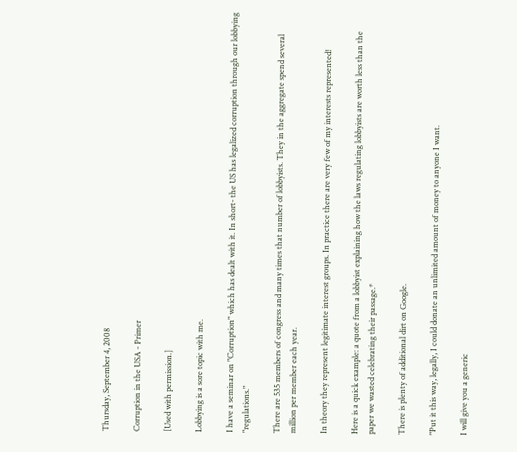Thursday, September 4, 2008

Corruption in the USA - Primer

[Used with permission.]

Lobbying is a sore topic with me.

I have a seminar on "Corruption" which has dealt with it. In short- the US has legalized corruption through our lobbying "regulations."

There are 535 members of congress and many times that number of lobbyists. They in the aggregate spend several million per member each year.

In theory they represent legitimate interest groups. In practice there are very few of my interests represented!

Here is a quick example: a quote from a lobbyist explaining how the laws regulating lobbyists are worth less than the paper we wasted celebrating their passage.*

There is plenty of additional dirt on Google.

"Put it this way, legally, I could donate an unlimited amount of money to anyone I want.

I will give you a generic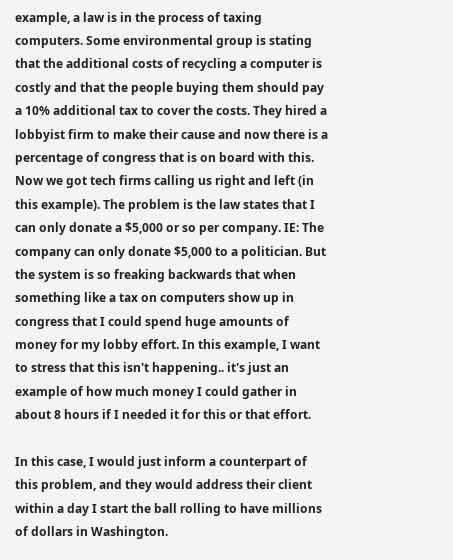example, a law is in the process of taxing computers. Some environmental group is stating that the additional costs of recycling a computer is costly and that the people buying them should pay a 10% additional tax to cover the costs. They hired a lobbyist firm to make their cause and now there is a percentage of congress that is on board with this. Now we got tech firms calling us right and left (in this example). The problem is the law states that I can only donate a $5,000 or so per company. IE: The company can only donate $5,000 to a politician. But the system is so freaking backwards that when something like a tax on computers show up in congress that I could spend huge amounts of money for my lobby effort. In this example, I want to stress that this isn't happening.. it's just an example of how much money I could gather in about 8 hours if I needed it for this or that effort.

In this case, I would just inform a counterpart of this problem, and they would address their client within a day I start the ball rolling to have millions of dollars in Washington.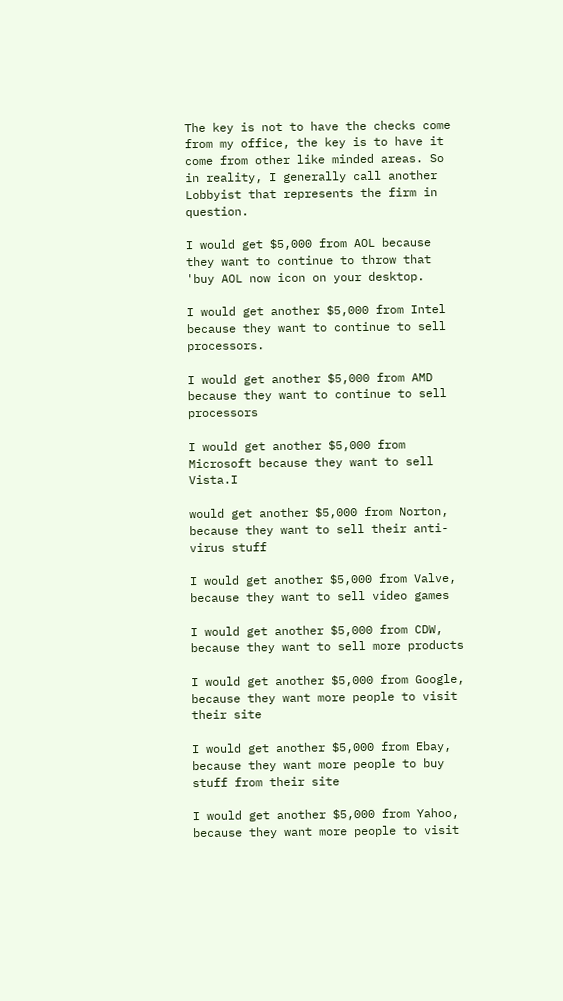The key is not to have the checks come from my office, the key is to have it come from other like minded areas. So in reality, I generally call another Lobbyist that represents the firm in question.

I would get $5,000 from AOL because they want to continue to throw that 'buy AOL now icon on your desktop.

I would get another $5,000 from Intel because they want to continue to sell processors.

I would get another $5,000 from AMD because they want to continue to sell processors

I would get another $5,000 from Microsoft because they want to sell Vista.I

would get another $5,000 from Norton, because they want to sell their anti-virus stuff

I would get another $5,000 from Valve, because they want to sell video games

I would get another $5,000 from CDW, because they want to sell more products

I would get another $5,000 from Google, because they want more people to visit their site

I would get another $5,000 from Ebay, because they want more people to buy stuff from their site

I would get another $5,000 from Yahoo, because they want more people to visit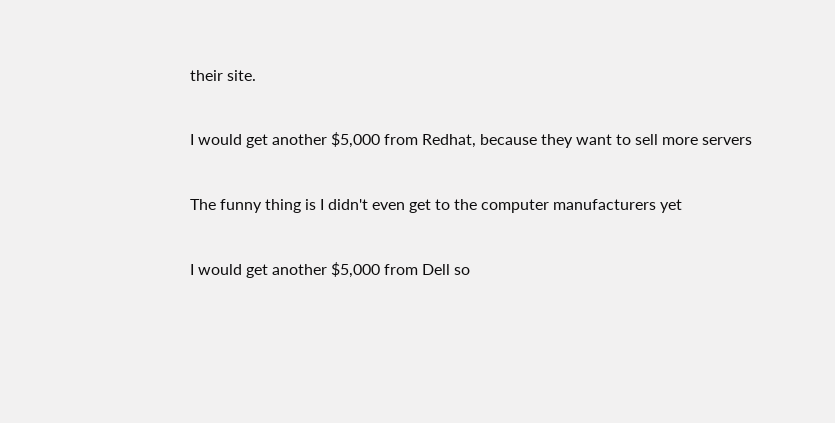their site.

I would get another $5,000 from Redhat, because they want to sell more servers

The funny thing is I didn't even get to the computer manufacturers yet

I would get another $5,000 from Dell so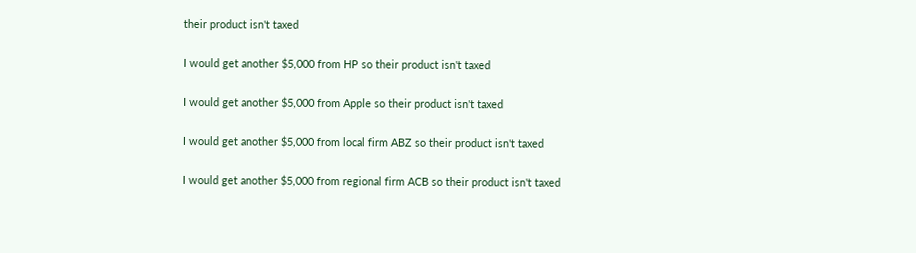their product isn't taxed

I would get another $5,000 from HP so their product isn't taxed

I would get another $5,000 from Apple so their product isn't taxed

I would get another $5,000 from local firm ABZ so their product isn't taxed

I would get another $5,000 from regional firm ACB so their product isn't taxed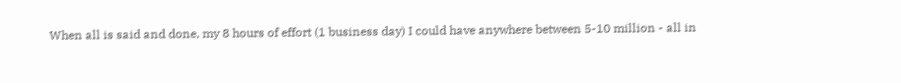When all is said and done, my 8 hours of effort (1 business day) I could have anywhere between 5-10 million - all in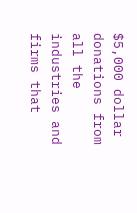$5,000 dollar donations from all the industries and firms that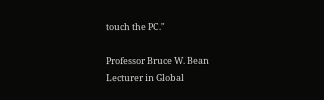touch the PC."

Professor Bruce W. Bean
Lecturer in Global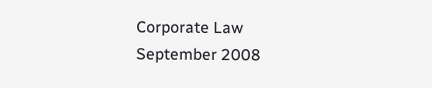Corporate Law
September 2008